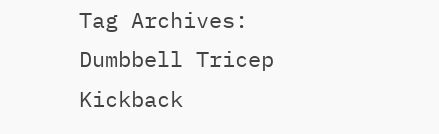Tag Archives: Dumbbell Tricep Kickback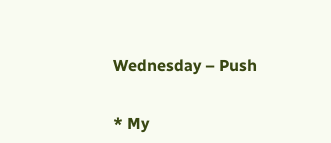Wednesday – Push


* My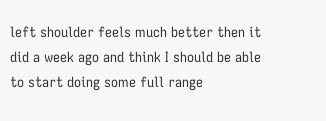left shoulder feels much better then it did a week ago and think I should be able to start doing some full range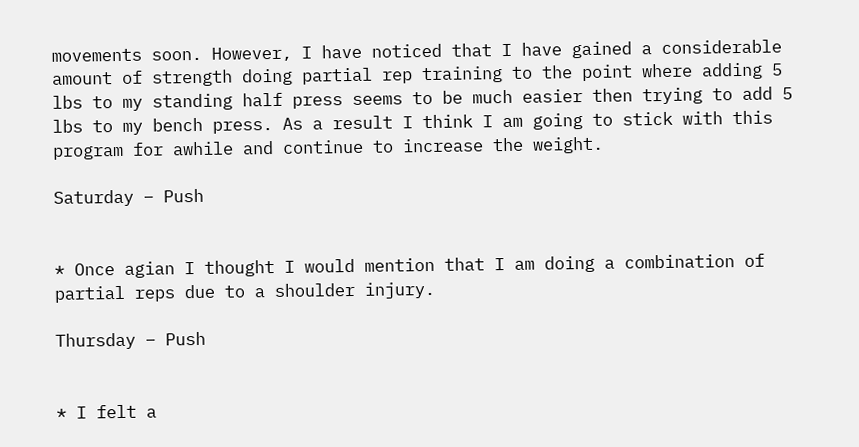movements soon. However, I have noticed that I have gained a considerable amount of strength doing partial rep training to the point where adding 5 lbs to my standing half press seems to be much easier then trying to add 5 lbs to my bench press. As a result I think I am going to stick with this program for awhile and continue to increase the weight.

Saturday – Push


* Once agian I thought I would mention that I am doing a combination of partial reps due to a shoulder injury.

Thursday – Push


* I felt a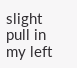slight pull in my left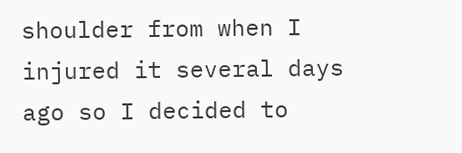shoulder from when I injured it several days ago so I decided to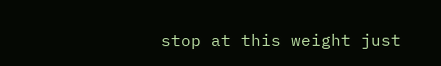stop at this weight just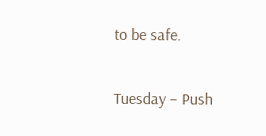to be safe.

Tuesday – Push